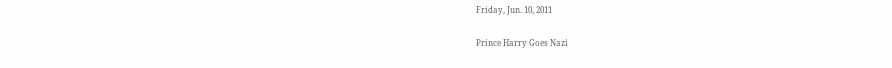Friday, Jun. 10, 2011

Prince Harry Goes Nazi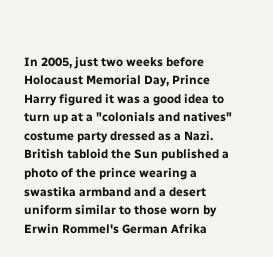In 2005, just two weeks before Holocaust Memorial Day, Prince Harry figured it was a good idea to turn up at a "colonials and natives" costume party dressed as a Nazi. British tabloid the Sun published a photo of the prince wearing a swastika armband and a desert uniform similar to those worn by Erwin Rommel's German Afrika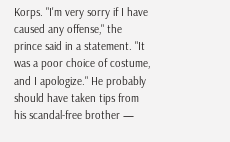Korps. "I'm very sorry if I have caused any offense," the prince said in a statement. "It was a poor choice of costume, and I apologize." He probably should have taken tips from his scandal-free brother —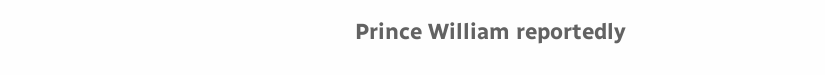Prince William reportedly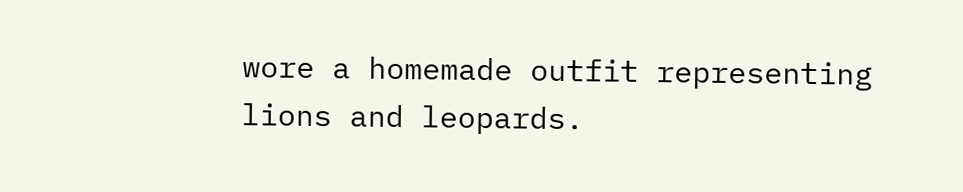wore a homemade outfit representing lions and leopards.